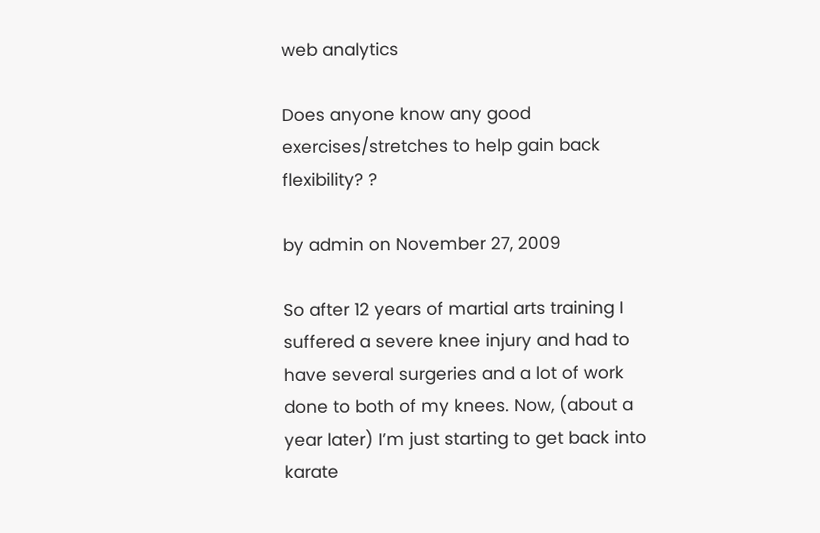web analytics

Does anyone know any good exercises/stretches to help gain back flexibility? ?

by admin on November 27, 2009

So after 12 years of martial arts training I suffered a severe knee injury and had to have several surgeries and a lot of work done to both of my knees. Now, (about a year later) I’m just starting to get back into karate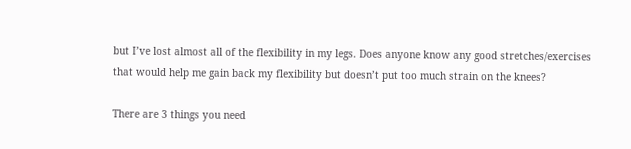but I’ve lost almost all of the flexibility in my legs. Does anyone know any good stretches/exercises that would help me gain back my flexibility but doesn’t put too much strain on the knees?

There are 3 things you need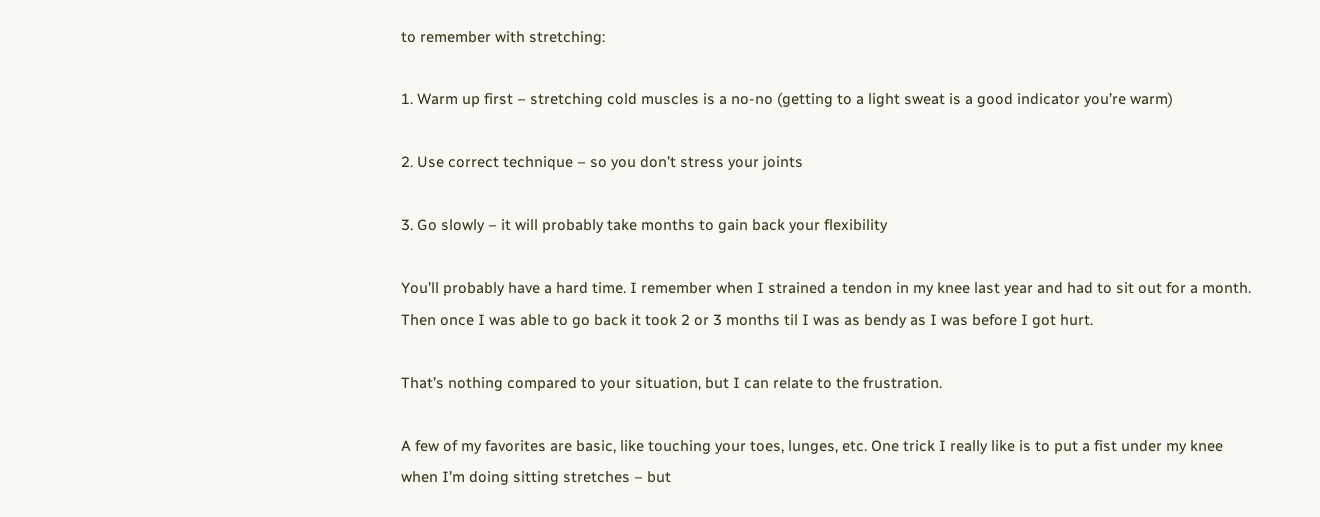to remember with stretching:

1. Warm up first – stretching cold muscles is a no-no (getting to a light sweat is a good indicator you’re warm)

2. Use correct technique – so you don’t stress your joints

3. Go slowly – it will probably take months to gain back your flexibility

You’ll probably have a hard time. I remember when I strained a tendon in my knee last year and had to sit out for a month. Then once I was able to go back it took 2 or 3 months til I was as bendy as I was before I got hurt.

That’s nothing compared to your situation, but I can relate to the frustration.

A few of my favorites are basic, like touching your toes, lunges, etc. One trick I really like is to put a fist under my knee when I’m doing sitting stretches – but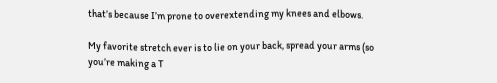that’s because I’m prone to overextending my knees and elbows.

My favorite stretch ever is to lie on your back, spread your arms (so you’re making a T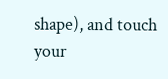shape), and touch your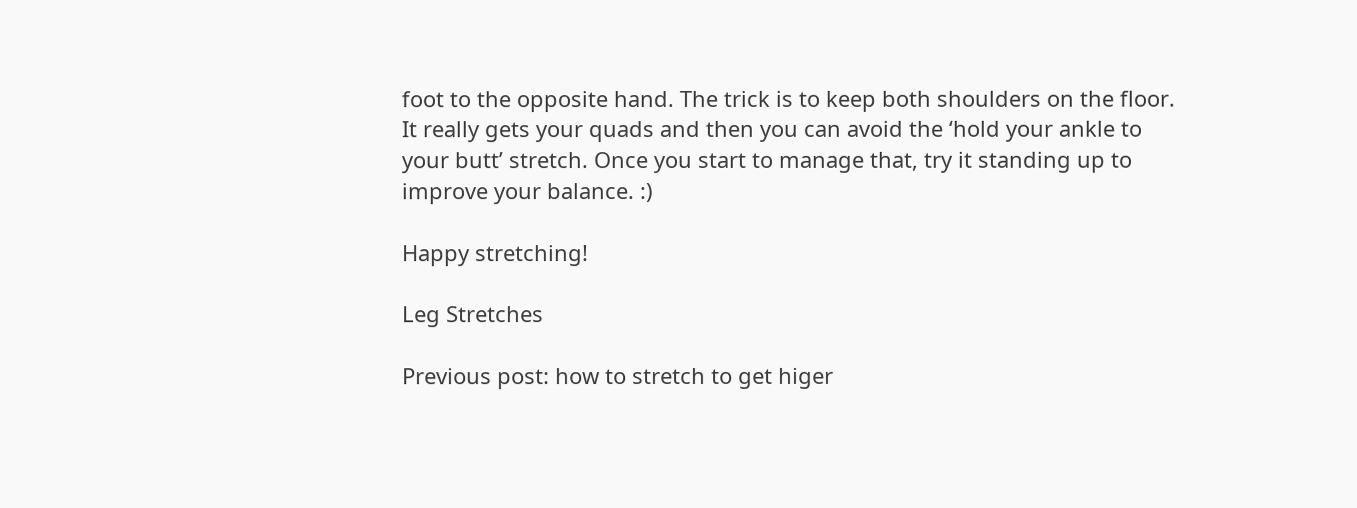foot to the opposite hand. The trick is to keep both shoulders on the floor. It really gets your quads and then you can avoid the ‘hold your ankle to your butt’ stretch. Once you start to manage that, try it standing up to improve your balance. :)

Happy stretching!

Leg Stretches

Previous post: how to stretch to get higer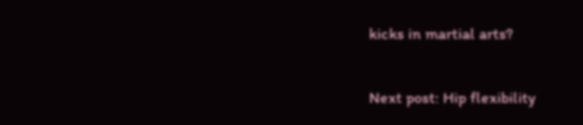kicks in martial arts?

Next post: Hip flexibility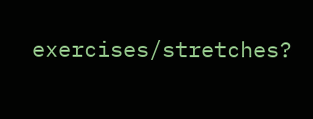exercises/stretches?